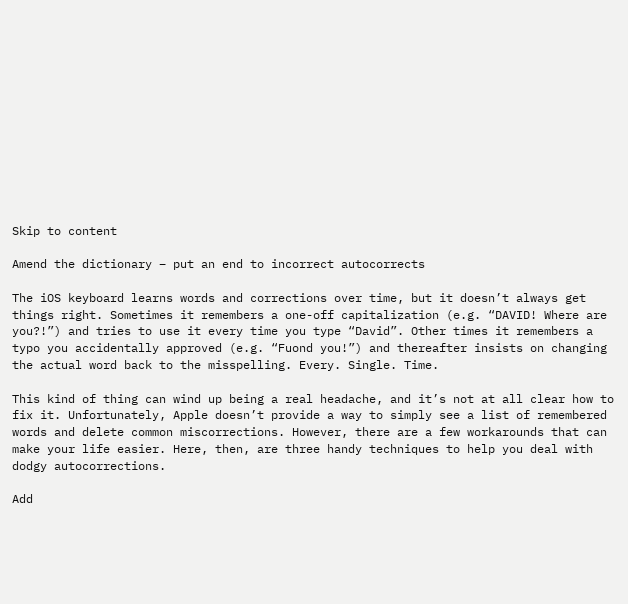Skip to content

Amend the dictionary – put an end to incorrect autocorrects

The iOS keyboard learns words and corrections over time, but it doesn’t always get things right. Sometimes it remembers a one-off capitalization (e.g. “DAVID! Where are you?!”) and tries to use it every time you type “David”. Other times it remembers a typo you accidentally approved (e.g. “Fuond you!”) and thereafter insists on changing the actual word back to the misspelling. Every. Single. Time.

This kind of thing can wind up being a real headache, and it’s not at all clear how to fix it. Unfortunately, Apple doesn’t provide a way to simply see a list of remembered words and delete common miscorrections. However, there are a few workarounds that can make your life easier. Here, then, are three handy techniques to help you deal with dodgy autocorrections.

Add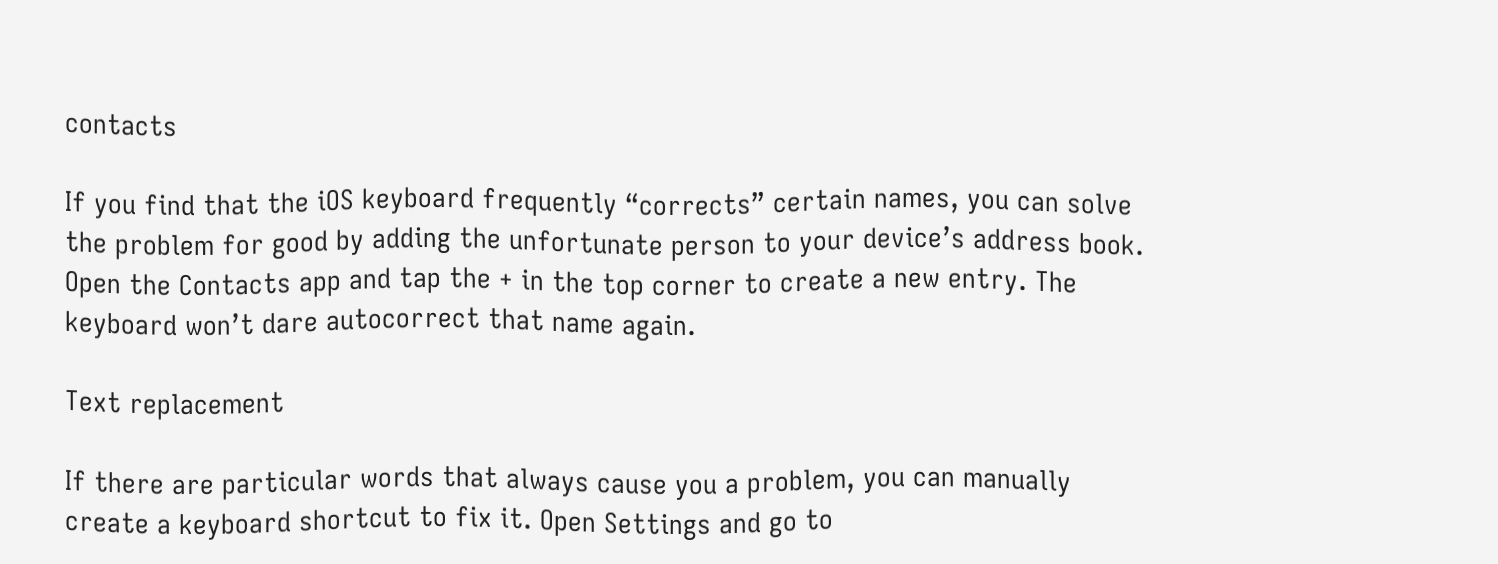contacts

If you find that the iOS keyboard frequently “corrects” certain names, you can solve the problem for good by adding the unfortunate person to your device’s address book. Open the Contacts app and tap the + in the top corner to create a new entry. The keyboard won’t dare autocorrect that name again.

Text replacement

If there are particular words that always cause you a problem, you can manually create a keyboard shortcut to fix it. Open Settings and go to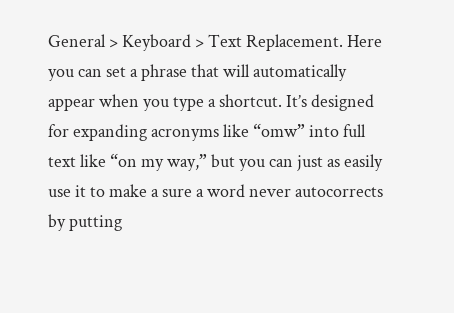General > Keyboard > Text Replacement. Here you can set a phrase that will automatically appear when you type a shortcut. It’s designed for expanding acronyms like “omw” into full text like “on my way,” but you can just as easily use it to make a sure a word never autocorrects by putting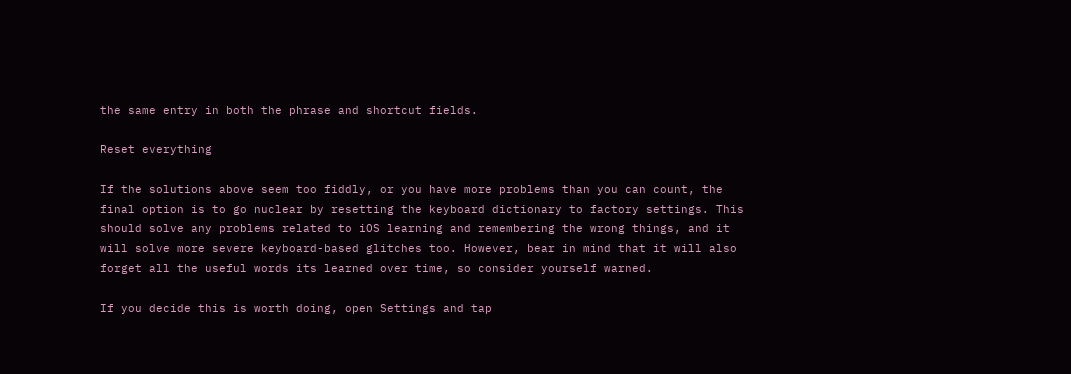the same entry in both the phrase and shortcut fields.

Reset everything

If the solutions above seem too fiddly, or you have more problems than you can count, the final option is to go nuclear by resetting the keyboard dictionary to factory settings. This should solve any problems related to iOS learning and remembering the wrong things, and it will solve more severe keyboard-based glitches too. However, bear in mind that it will also forget all the useful words its learned over time, so consider yourself warned.

If you decide this is worth doing, open Settings and tap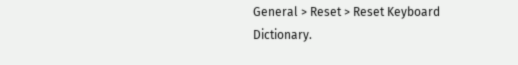General > Reset > Reset Keyboard Dictionary.